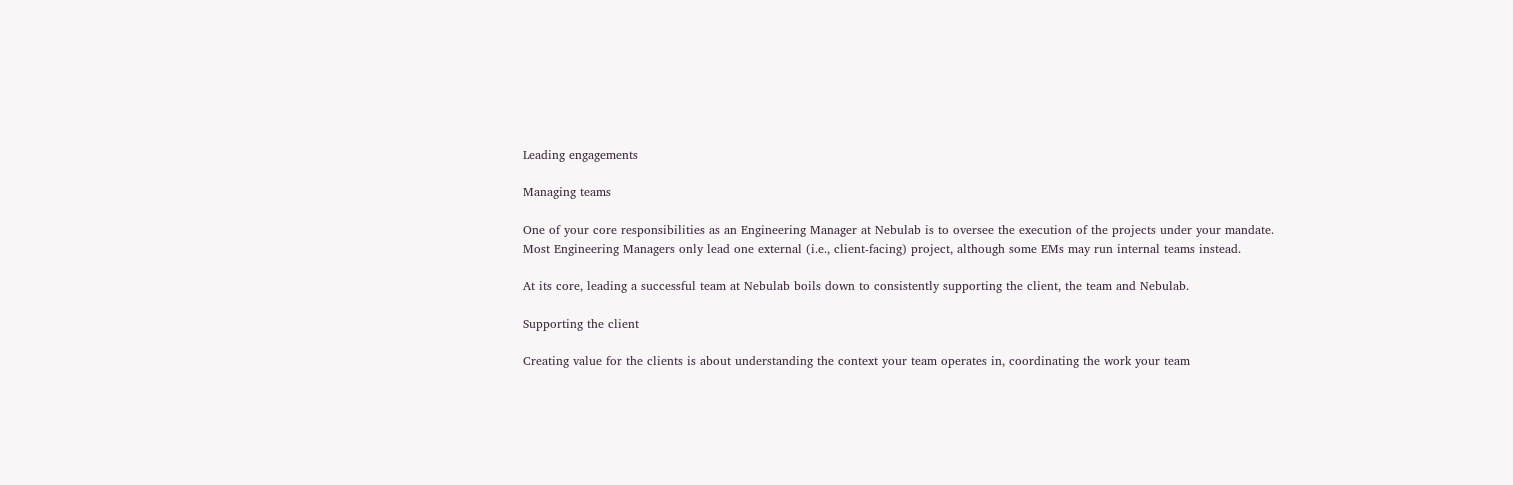Leading engagements

Managing teams

One of your core responsibilities as an Engineering Manager at Nebulab is to oversee the execution of the projects under your mandate. Most Engineering Managers only lead one external (i.e., client-facing) project, although some EMs may run internal teams instead.

At its core, leading a successful team at Nebulab boils down to consistently supporting the client, the team and Nebulab.

Supporting the client

Creating value for the clients is about understanding the context your team operates in, coordinating the work your team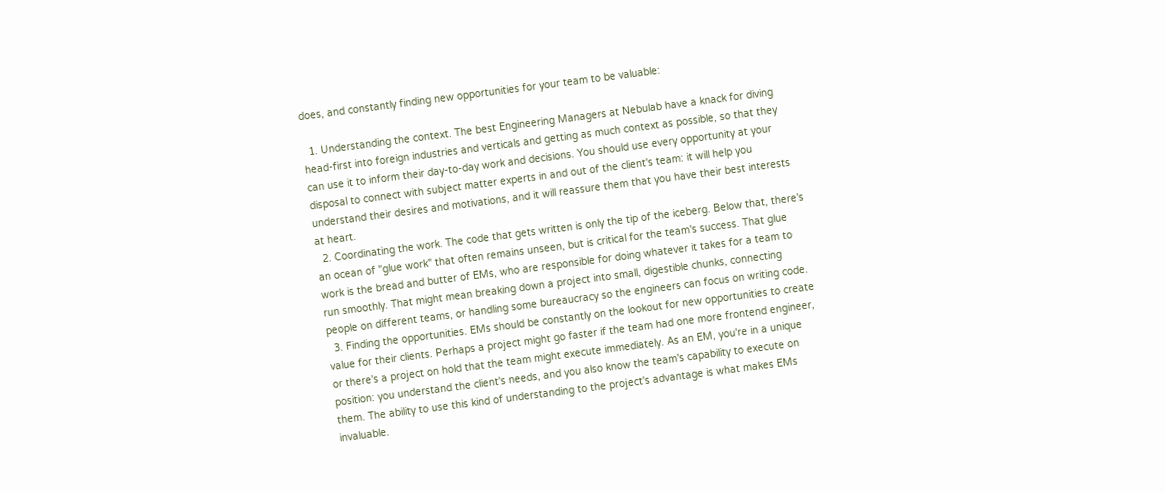does, and constantly finding new opportunities for your team to be valuable:

  1. Understanding the context. The best Engineering Managers at Nebulab have a knack for diving head-first into foreign industries and verticals and getting as much context as possible, so that they can use it to inform their day-to-day work and decisions. You should use every opportunity at your disposal to connect with subject matter experts in and out of the client's team: it will help you understand their desires and motivations, and it will reassure them that you have their best interests at heart.
  2. Coordinating the work. The code that gets written is only the tip of the iceberg. Below that, there's an ocean of "glue work" that often remains unseen, but is critical for the team's success. That glue work is the bread and butter of EMs, who are responsible for doing whatever it takes for a team to run smoothly. That might mean breaking down a project into small, digestible chunks, connecting people on different teams, or handling some bureaucracy so the engineers can focus on writing code.
  3. Finding the opportunities. EMs should be constantly on the lookout for new opportunities to create value for their clients. Perhaps a project might go faster if the team had one more frontend engineer, or there's a project on hold that the team might execute immediately. As an EM, you're in a unique position: you understand the client's needs, and you also know the team's capability to execute on them. The ability to use this kind of understanding to the project's advantage is what makes EMs invaluable.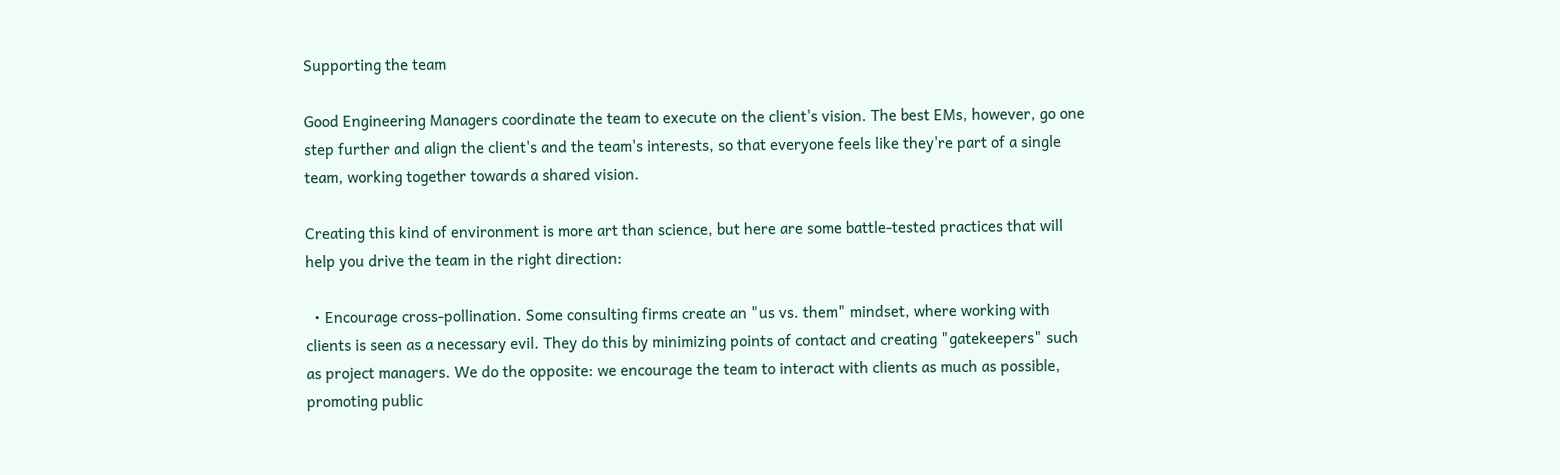Supporting the team

Good Engineering Managers coordinate the team to execute on the client's vision. The best EMs, however, go one step further and align the client's and the team's interests, so that everyone feels like they're part of a single team, working together towards a shared vision.

Creating this kind of environment is more art than science, but here are some battle-tested practices that will help you drive the team in the right direction:

  • Encourage cross-pollination. Some consulting firms create an "us vs. them" mindset, where working with clients is seen as a necessary evil. They do this by minimizing points of contact and creating "gatekeepers" such as project managers. We do the opposite: we encourage the team to interact with clients as much as possible, promoting public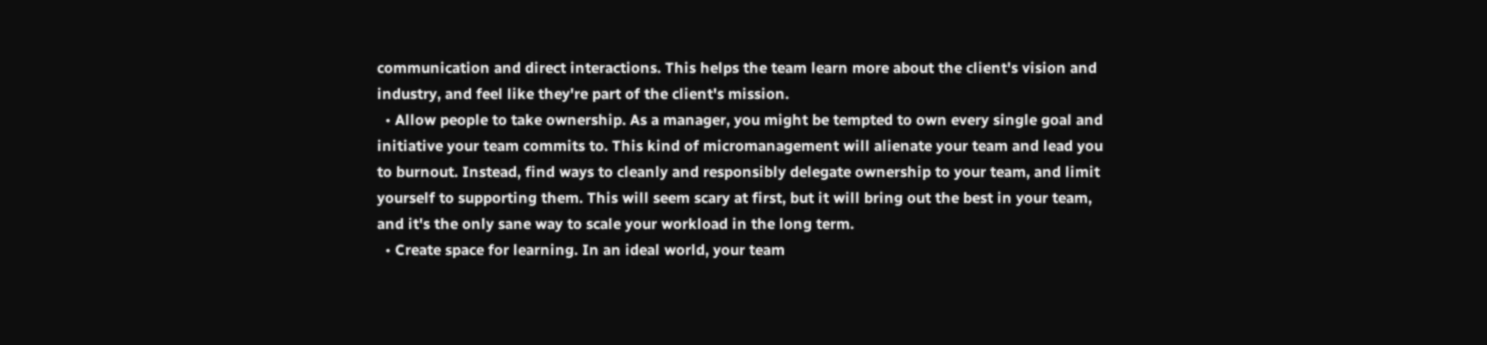communication and direct interactions. This helps the team learn more about the client's vision and industry, and feel like they're part of the client's mission.
  • Allow people to take ownership. As a manager, you might be tempted to own every single goal and initiative your team commits to. This kind of micromanagement will alienate your team and lead you to burnout. Instead, find ways to cleanly and responsibly delegate ownership to your team, and limit yourself to supporting them. This will seem scary at first, but it will bring out the best in your team, and it's the only sane way to scale your workload in the long term.
  • Create space for learning. In an ideal world, your team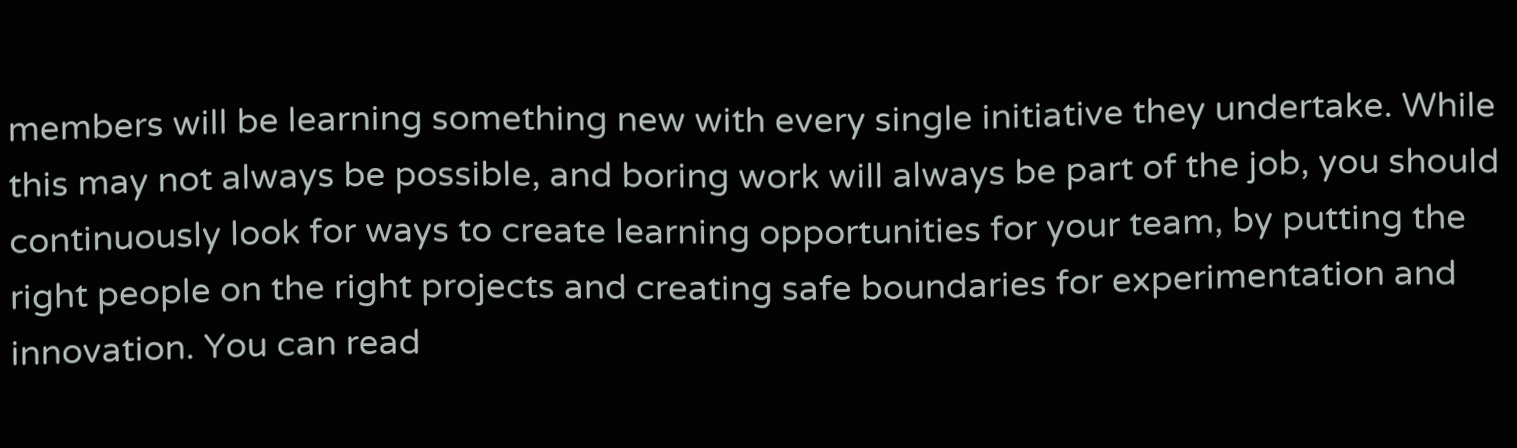members will be learning something new with every single initiative they undertake. While this may not always be possible, and boring work will always be part of the job, you should continuously look for ways to create learning opportunities for your team, by putting the right people on the right projects and creating safe boundaries for experimentation and innovation. You can read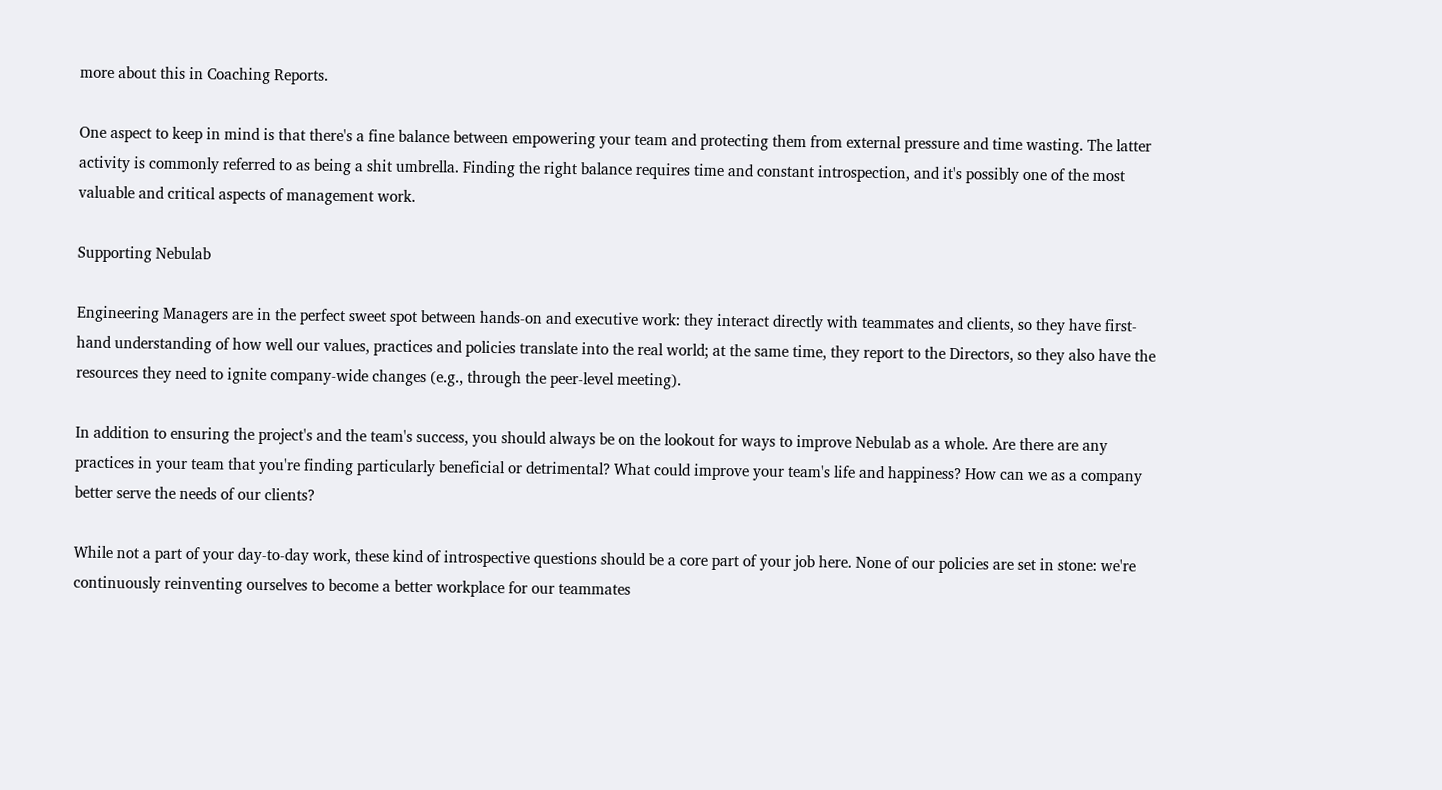more about this in Coaching Reports.

One aspect to keep in mind is that there's a fine balance between empowering your team and protecting them from external pressure and time wasting. The latter activity is commonly referred to as being a shit umbrella. Finding the right balance requires time and constant introspection, and it's possibly one of the most valuable and critical aspects of management work.

Supporting Nebulab

Engineering Managers are in the perfect sweet spot between hands-on and executive work: they interact directly with teammates and clients, so they have first-hand understanding of how well our values, practices and policies translate into the real world; at the same time, they report to the Directors, so they also have the resources they need to ignite company-wide changes (e.g., through the peer-level meeting).

In addition to ensuring the project's and the team's success, you should always be on the lookout for ways to improve Nebulab as a whole. Are there are any practices in your team that you're finding particularly beneficial or detrimental? What could improve your team's life and happiness? How can we as a company better serve the needs of our clients?

While not a part of your day-to-day work, these kind of introspective questions should be a core part of your job here. None of our policies are set in stone: we're continuously reinventing ourselves to become a better workplace for our teammates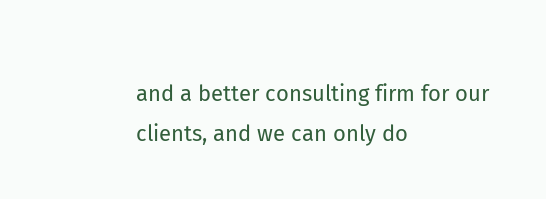and a better consulting firm for our clients, and we can only do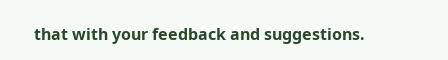that with your feedback and suggestions.